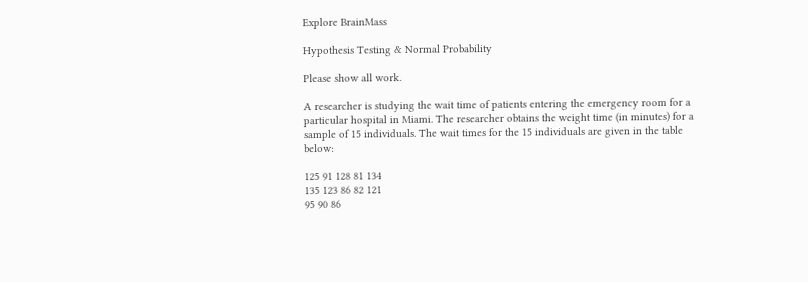Explore BrainMass

Hypothesis Testing & Normal Probability

Please show all work.

A researcher is studying the wait time of patients entering the emergency room for a particular hospital in Miami. The researcher obtains the weight time (in minutes) for a sample of 15 individuals. The wait times for the 15 individuals are given in the table below:

125 91 128 81 134
135 123 86 82 121
95 90 86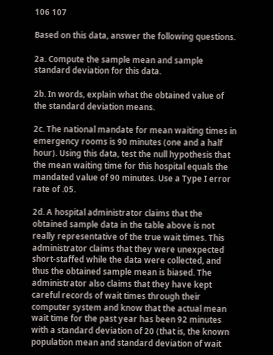106 107

Based on this data, answer the following questions.

2a. Compute the sample mean and sample standard deviation for this data.

2b. In words, explain what the obtained value of the standard deviation means.

2c. The national mandate for mean waiting times in emergency rooms is 90 minutes (one and a half hour). Using this data, test the null hypothesis that the mean waiting time for this hospital equals the mandated value of 90 minutes. Use a Type I error rate of .05.

2d. A hospital administrator claims that the obtained sample data in the table above is not really representative of the true wait times. This administrator claims that they were unexpected short-staffed while the data were collected, and thus the obtained sample mean is biased. The administrator also claims that they have kept careful records of wait times through their computer system and know that the actual mean wait time for the past year has been 92 minutes with a standard deviation of 20 (that is, the known population mean and standard deviation of wait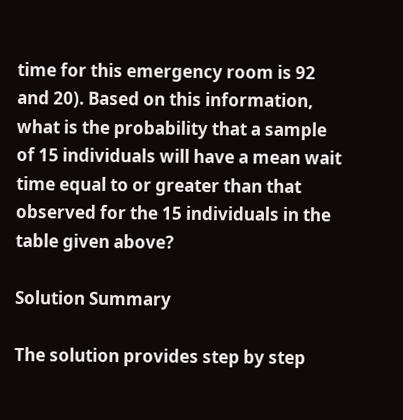time for this emergency room is 92 and 20). Based on this information, what is the probability that a sample of 15 individuals will have a mean wait time equal to or greater than that observed for the 15 individuals in the table given above?

Solution Summary

The solution provides step by step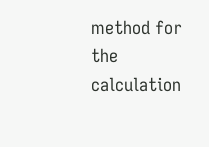method for the calculation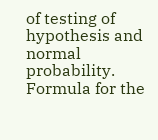of testing of hypothesis and normal probability. Formula for the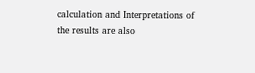calculation and Interpretations of the results are also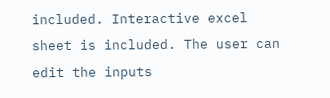included. Interactive excel sheet is included. The user can edit the inputs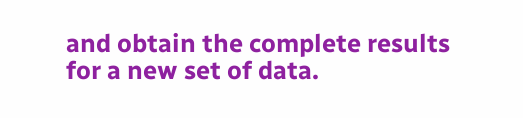and obtain the complete results for a new set of data.